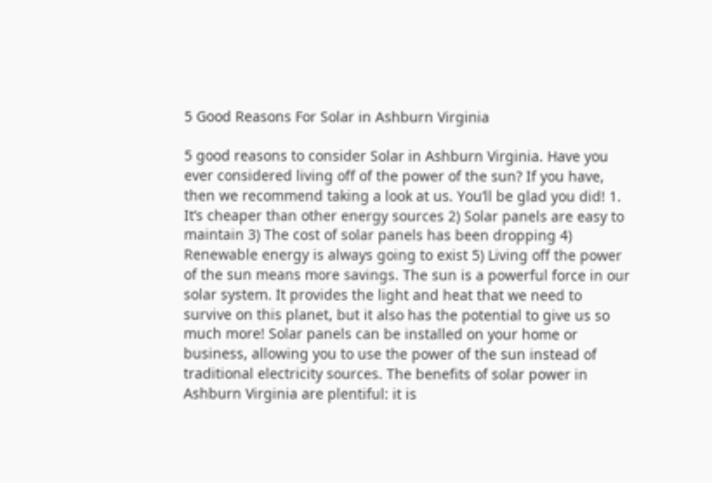5 Good Reasons For Solar in Ashburn Virginia

5 good reasons to consider Solar in Ashburn Virginia. Have you ever considered living off of the power of the sun? If you have, then we recommend taking a look at us. You’ll be glad you did! 1. It’s cheaper than other energy sources 2) Solar panels are easy to maintain 3) The cost of solar panels has been dropping 4) Renewable energy is always going to exist 5) Living off the power of the sun means more savings. The sun is a powerful force in our solar system. It provides the light and heat that we need to survive on this planet, but it also has the potential to give us so much more! Solar panels can be installed on your home or business, allowing you to use the power of the sun instead of traditional electricity sources. The benefits of solar power in Ashburn Virginia are plentiful: it is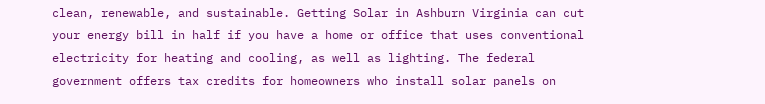clean, renewable, and sustainable. Getting Solar in Ashburn Virginia can cut your energy bill in half if you have a home or office that uses conventional electricity for heating and cooling, as well as lighting. The federal government offers tax credits for homeowners who install solar panels on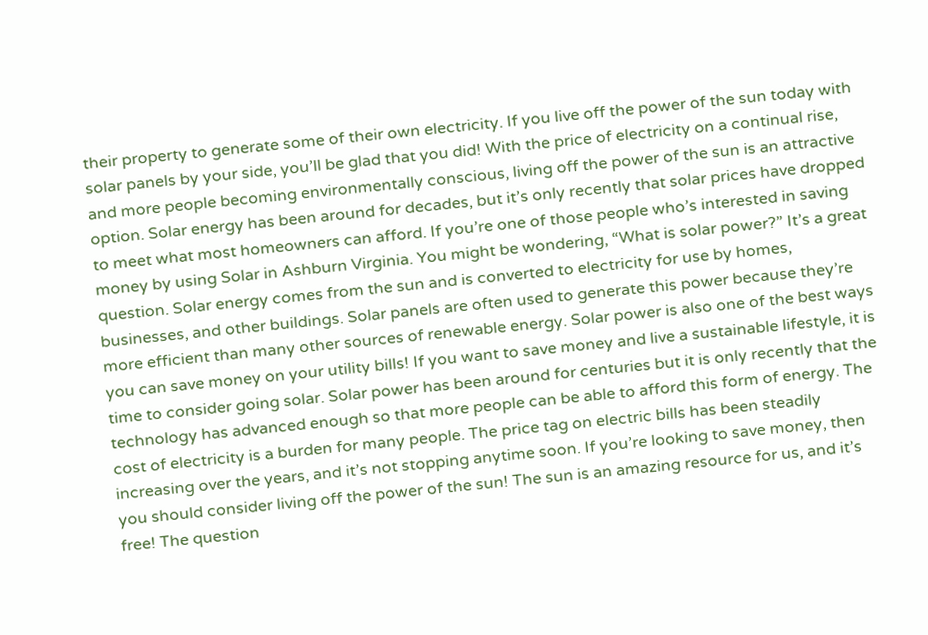their property to generate some of their own electricity. If you live off the power of the sun today with solar panels by your side, you’ll be glad that you did! With the price of electricity on a continual rise, and more people becoming environmentally conscious, living off the power of the sun is an attractive option. Solar energy has been around for decades, but it’s only recently that solar prices have dropped to meet what most homeowners can afford. If you’re one of those people who’s interested in saving money by using Solar in Ashburn Virginia. You might be wondering, “What is solar power?” It’s a great question. Solar energy comes from the sun and is converted to electricity for use by homes, businesses, and other buildings. Solar panels are often used to generate this power because they’re more efficient than many other sources of renewable energy. Solar power is also one of the best ways you can save money on your utility bills! If you want to save money and live a sustainable lifestyle, it is time to consider going solar. Solar power has been around for centuries but it is only recently that the technology has advanced enough so that more people can be able to afford this form of energy. The cost of electricity is a burden for many people. The price tag on electric bills has been steadily increasing over the years, and it’s not stopping anytime soon. If you’re looking to save money, then you should consider living off the power of the sun! The sun is an amazing resource for us, and it’s free! The question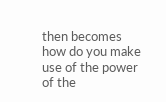then becomes how do you make use of the power of the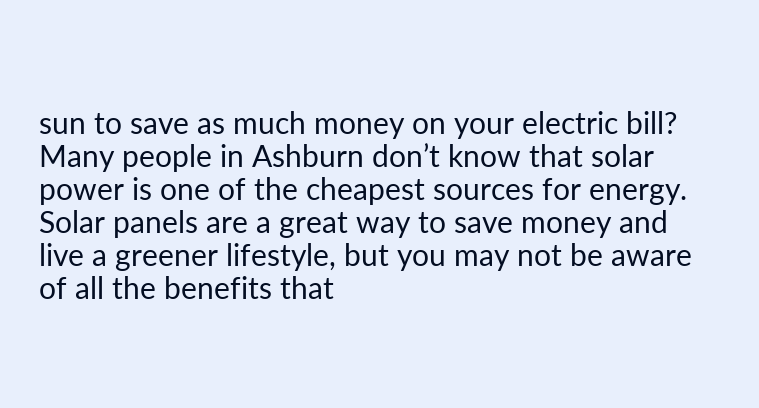sun to save as much money on your electric bill? Many people in Ashburn don’t know that solar power is one of the cheapest sources for energy. Solar panels are a great way to save money and live a greener lifestyle, but you may not be aware of all the benefits that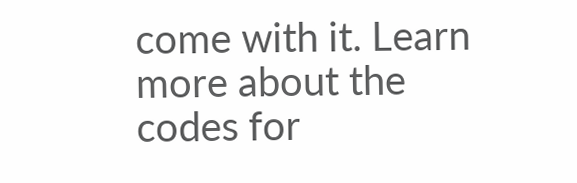come with it. Learn more about the codes for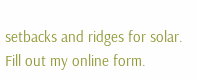setbacks and ridges for solar.
Fill out my online form.